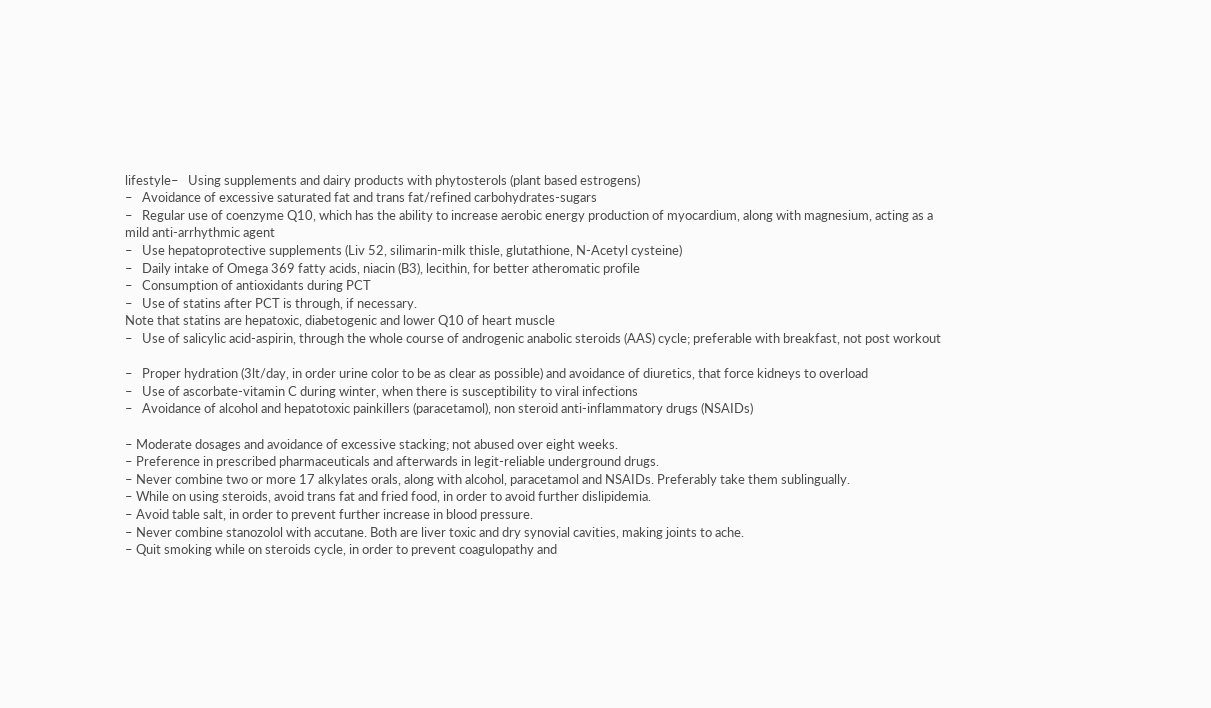lifestyle–   Using supplements and dairy products with phytosterols (plant based estrogens)
–   Avoidance of excessive saturated fat and trans fat/refined carbohydrates-sugars
–   Regular use of coenzyme Q10, which has the ability to increase aerobic energy production of myocardium, along with magnesium, acting as a mild anti-arrhythmic agent
–   Use hepatoprotective supplements (Liv 52, silimarin-milk thisle, glutathione, N-Acetyl cysteine)
–   Daily intake of Omega 369 fatty acids, niacin (B3), lecithin, for better atheromatic profile
–   Consumption of antioxidants during PCT
–   Use of statins after PCT is through, if necessary.
Note that statins are hepatoxic, diabetogenic and lower Q10 of heart muscle
–   Use of salicylic acid-aspirin, through the whole course of androgenic anabolic steroids (AAS) cycle; preferable with breakfast, not post workout

–   Proper hydration (3lt/day, in order urine color to be as clear as possible) and avoidance of diuretics, that force kidneys to overload
–   Use of ascorbate-vitamin C during winter, when there is susceptibility to viral infections
–   Avoidance of alcohol and hepatotoxic painkillers (paracetamol), non steroid anti-inflammatory drugs (NSAIDs)

– Moderate dosages and avoidance of excessive stacking; not abused over eight weeks.
– Preference in prescribed pharmaceuticals and afterwards in legit-reliable underground drugs.
– Never combine two or more 17 alkylates orals, along with alcohol, paracetamol and NSAIDs. Preferably take them sublingually.
– While on using steroids, avoid trans fat and fried food, in order to avoid further dislipidemia.
– Avoid table salt, in order to prevent further increase in blood pressure.
– Never combine stanozolol with accutane. Both are liver toxic and dry synovial cavities, making joints to ache.
– Quit smoking while on steroids cycle, in order to prevent coagulopathy and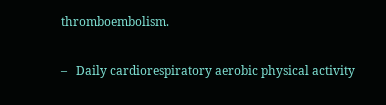thromboembolism.

–   Daily cardiorespiratory aerobic physical activity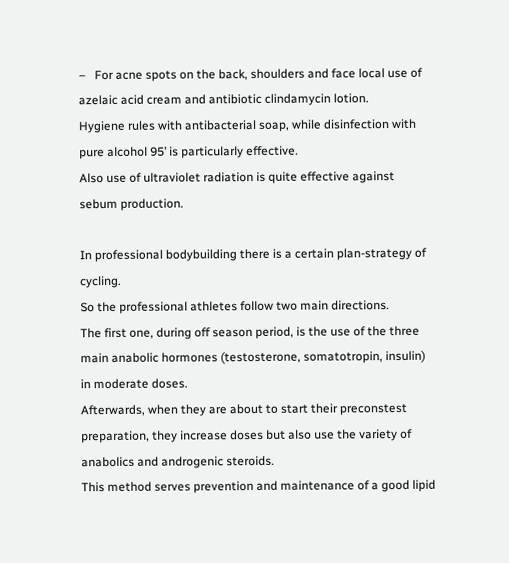–   For acne spots on the back, shoulders and face local use of azelaic acid cream and antibiotic clindamycin lotion.
Hygiene rules with antibacterial soap, while disinfection with pure alcohol 95’ is particularly effective.
Also use of ultraviolet radiation is quite effective against sebum production.

In professional bodybuilding there is a certain plan-strategy of cycling.
So the professional athletes follow two main directions.
The first one, during off season period, is the use of the three main anabolic hormones (testosterone, somatotropin, insulin) in moderate doses.
Afterwards, when they are about to start their preconstest preparation, they increase doses but also use the variety of anabolics and androgenic steroids.
This method serves prevention and maintenance of a good lipid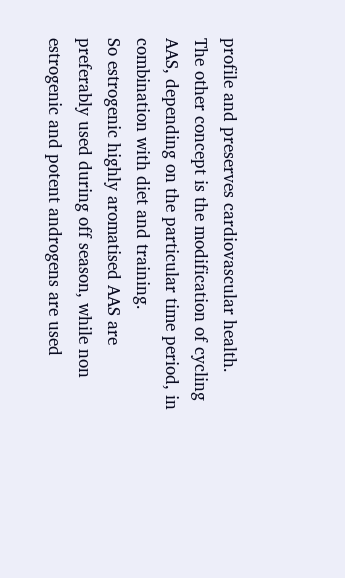profile and preserves cardiovascular health.
The other concept is the modification of cycling AAS, depending on the particular time period, in combination with diet and training.
So estrogenic highly aromatised AAS are preferably used during off season, while non estrogenic and potent androgens are used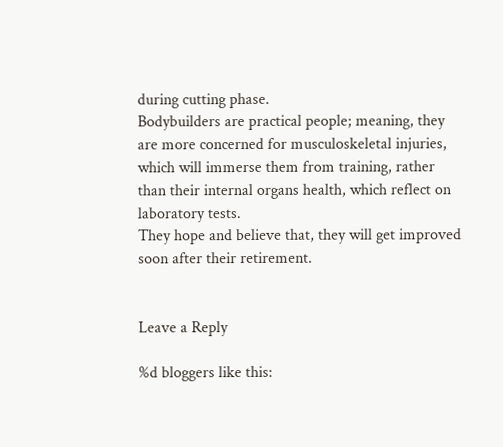during cutting phase.
Bodybuilders are practical people; meaning, they are more concerned for musculoskeletal injuries, which will immerse them from training, rather than their internal organs health, which reflect on laboratory tests.
They hope and believe that, they will get improved soon after their retirement.


Leave a Reply

%d bloggers like this: